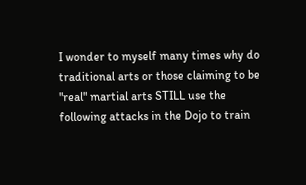I wonder to myself many times why do traditional arts or those claiming to be "real" martial arts STILL use the following attacks in the Dojo to train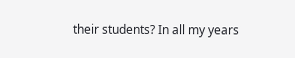their students? In all my years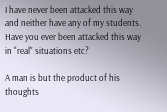I have never been attacked this way and neither have any of my students. Have you ever been attacked this way in "real" situations etc?

A man is but the product of his thoughts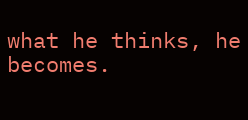what he thinks, he becomes.